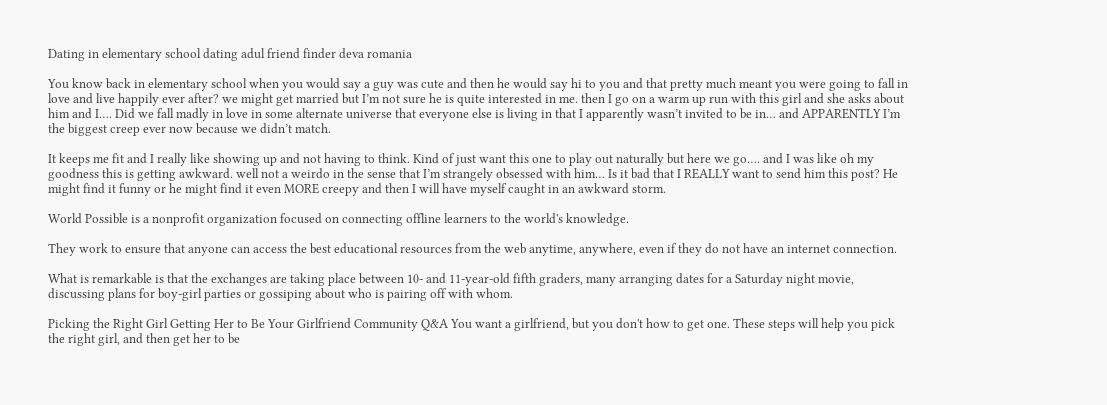Dating in elementary school dating adul friend finder deva romania

You know back in elementary school when you would say a guy was cute and then he would say hi to you and that pretty much meant you were going to fall in love and live happily ever after? we might get married but I’m not sure he is quite interested in me. then I go on a warm up run with this girl and she asks about him and I…. Did we fall madly in love in some alternate universe that everyone else is living in that I apparently wasn’t invited to be in… and APPARENTLY I’m the biggest creep ever now because we didn’t match.

It keeps me fit and I really like showing up and not having to think. Kind of just want this one to play out naturally but here we go…. and I was like oh my goodness this is getting awkward. well not a weirdo in the sense that I’m strangely obsessed with him… Is it bad that I REALLY want to send him this post? He might find it funny or he might find it even MORE creepy and then I will have myself caught in an awkward storm.

World Possible is a nonprofit organization focused on connecting offline learners to the world's knowledge.

They work to ensure that anyone can access the best educational resources from the web anytime, anywhere, even if they do not have an internet connection.

What is remarkable is that the exchanges are taking place between 10- and 11-year-old fifth graders, many arranging dates for a Saturday night movie, discussing plans for boy-girl parties or gossiping about who is pairing off with whom.

Picking the Right Girl Getting Her to Be Your Girlfriend Community Q&A You want a girlfriend, but you don't how to get one. These steps will help you pick the right girl, and then get her to be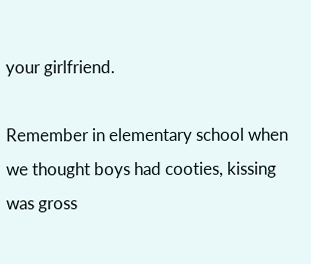your girlfriend.

Remember in elementary school when we thought boys had cooties, kissing was gross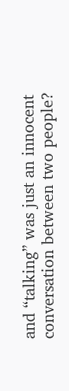and “talking” was just an innocent conversation between two people?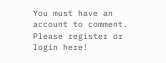You must have an account to comment. Please register or login here!